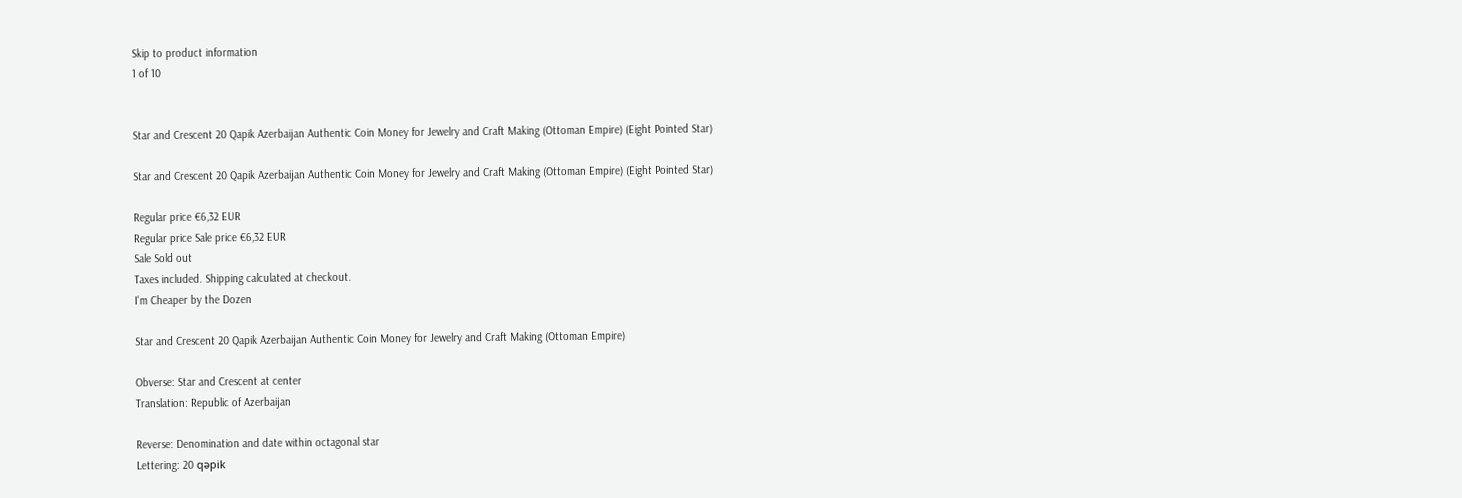Skip to product information
1 of 10


Star and Crescent 20 Qapik Azerbaijan Authentic Coin Money for Jewelry and Craft Making (Ottoman Empire) (Eight Pointed Star)

Star and Crescent 20 Qapik Azerbaijan Authentic Coin Money for Jewelry and Craft Making (Ottoman Empire) (Eight Pointed Star)

Regular price €6,32 EUR
Regular price Sale price €6,32 EUR
Sale Sold out
Taxes included. Shipping calculated at checkout.
I'm Cheaper by the Dozen

Star and Crescent 20 Qapik Azerbaijan Authentic Coin Money for Jewelry and Craft Making (Ottoman Empire)

Obverse: Star and Crescent at center
Translation: Republic of Azerbaijan

Reverse: Denomination and date within octagonal star
Lettering: 20 qəpik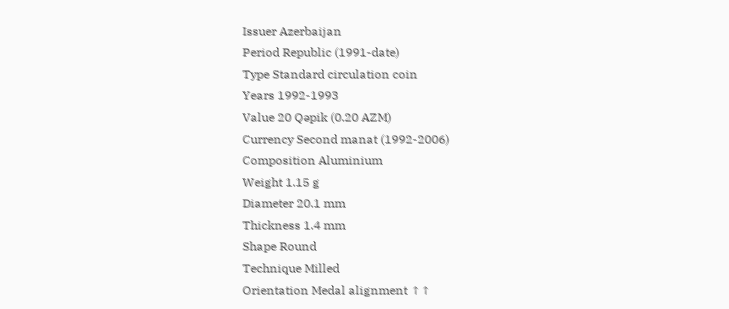Issuer Azerbaijan
Period Republic (1991-date)
Type Standard circulation coin
Years 1992-1993
Value 20 Qəpik (0.20 AZM)
Currency Second manat (1992-2006)
Composition Aluminium
Weight 1.15 g
Diameter 20.1 mm
Thickness 1.4 mm
Shape Round
Technique Milled
Orientation Medal alignment ↑↑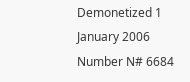Demonetized 1 January 2006
Number N# 6684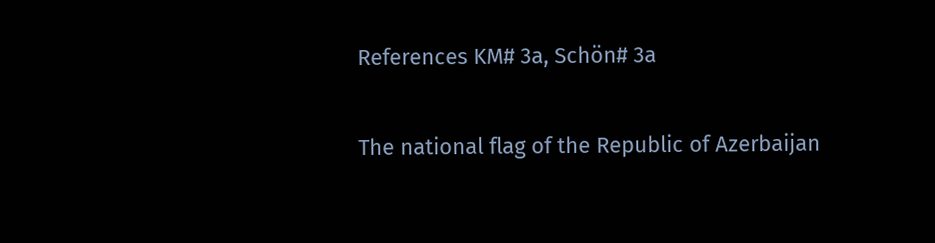References KM# 3a, Schön# 3a

The national flag of the Republic of Azerbaijan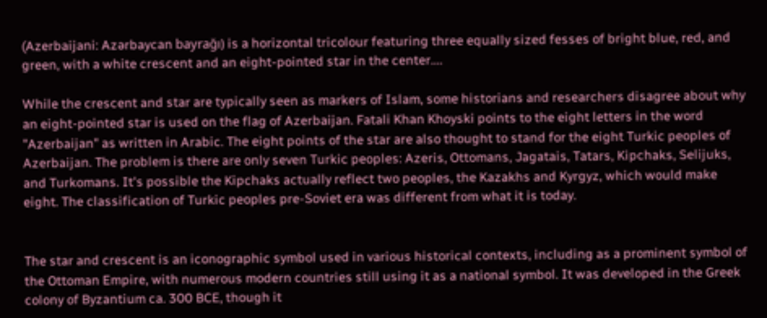(Azerbaijani: Azərbaycan bayrağı) is a horizontal tricolour featuring three equally sized fesses of bright blue, red, and green, with a white crescent and an eight-pointed star in the center....

While the crescent and star are typically seen as markers of Islam, some historians and researchers disagree about why an eight-pointed star is used on the flag of Azerbaijan. Fatali Khan Khoyski points to the eight letters in the word "Azerbaijan" as written in Arabic. The eight points of the star are also thought to stand for the eight Turkic peoples of Azerbaijan. The problem is there are only seven Turkic peoples: Azeris, Ottomans, Jagatais, Tatars, Kipchaks, Selijuks, and Turkomans. It's possible the Kipchaks actually reflect two peoples, the Kazakhs and Kyrgyz, which would make eight. The classification of Turkic peoples pre-Soviet era was different from what it is today.


The star and crescent is an iconographic symbol used in various historical contexts, including as a prominent symbol of the Ottoman Empire, with numerous modern countries still using it as a national symbol. It was developed in the Greek colony of Byzantium ca. 300 BCE, though it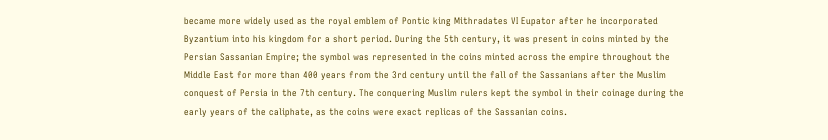became more widely used as the royal emblem of Pontic king Mithradates VI Eupator after he incorporated Byzantium into his kingdom for a short period. During the 5th century, it was present in coins minted by the Persian Sassanian Empire; the symbol was represented in the coins minted across the empire throughout the Middle East for more than 400 years from the 3rd century until the fall of the Sassanians after the Muslim conquest of Persia in the 7th century. The conquering Muslim rulers kept the symbol in their coinage during the early years of the caliphate, as the coins were exact replicas of the Sassanian coins.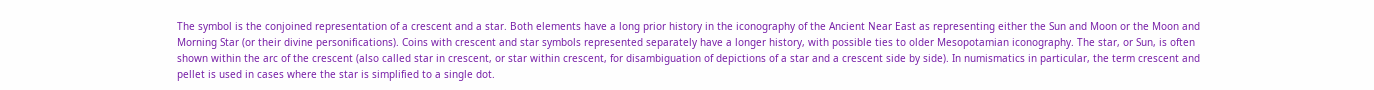The symbol is the conjoined representation of a crescent and a star. Both elements have a long prior history in the iconography of the Ancient Near East as representing either the Sun and Moon or the Moon and Morning Star (or their divine personifications). Coins with crescent and star symbols represented separately have a longer history, with possible ties to older Mesopotamian iconography. The star, or Sun, is often shown within the arc of the crescent (also called star in crescent, or star within crescent, for disambiguation of depictions of a star and a crescent side by side). In numismatics in particular, the term crescent and pellet is used in cases where the star is simplified to a single dot.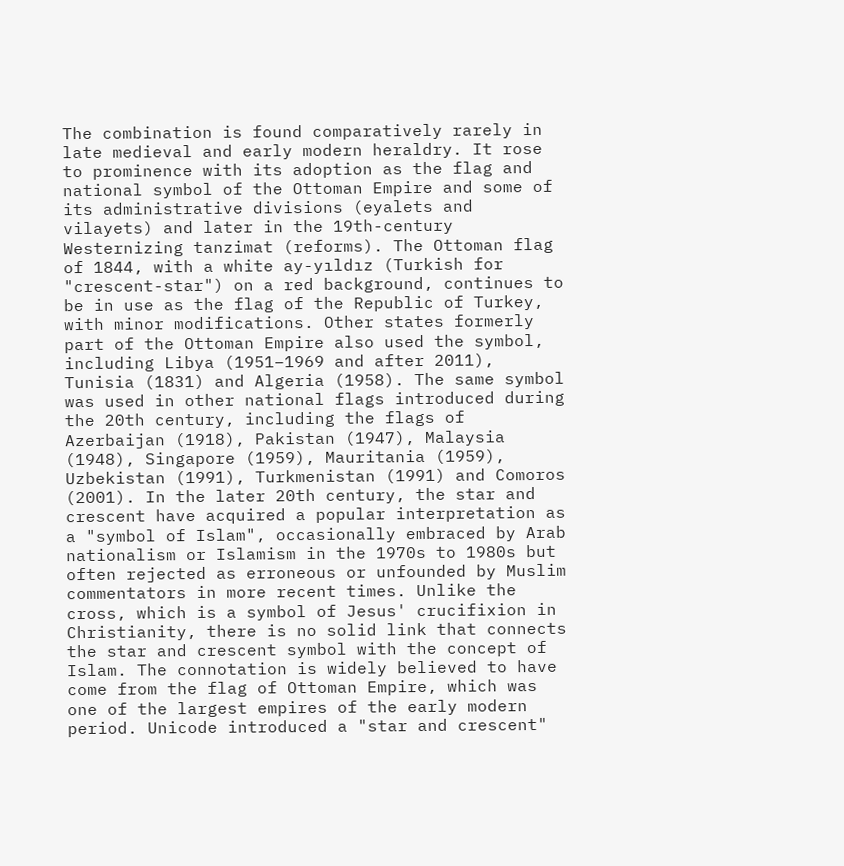The combination is found comparatively rarely in late medieval and early modern heraldry. It rose to prominence with its adoption as the flag and national symbol of the Ottoman Empire and some of its administrative divisions (eyalets and vilayets) and later in the 19th-century Westernizing tanzimat (reforms). The Ottoman flag of 1844, with a white ay-yıldız (Turkish for "crescent-star") on a red background, continues to be in use as the flag of the Republic of Turkey, with minor modifications. Other states formerly part of the Ottoman Empire also used the symbol, including Libya (1951–1969 and after 2011), Tunisia (1831) and Algeria (1958). The same symbol was used in other national flags introduced during the 20th century, including the flags of Azerbaijan (1918), Pakistan (1947), Malaysia (1948), Singapore (1959), Mauritania (1959), Uzbekistan (1991), Turkmenistan (1991) and Comoros (2001). In the later 20th century, the star and crescent have acquired a popular interpretation as a "symbol of Islam", occasionally embraced by Arab nationalism or Islamism in the 1970s to 1980s but often rejected as erroneous or unfounded by Muslim commentators in more recent times. Unlike the cross, which is a symbol of Jesus' crucifixion in Christianity, there is no solid link that connects the star and crescent symbol with the concept of Islam. The connotation is widely believed to have come from the flag of Ottoman Empire, which was one of the largest empires of the early modern period. Unicode introduced a "star and crescent"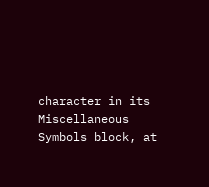character in its Miscellaneous Symbols block, at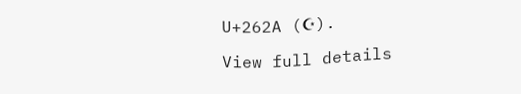U+262A (☪).

View full details